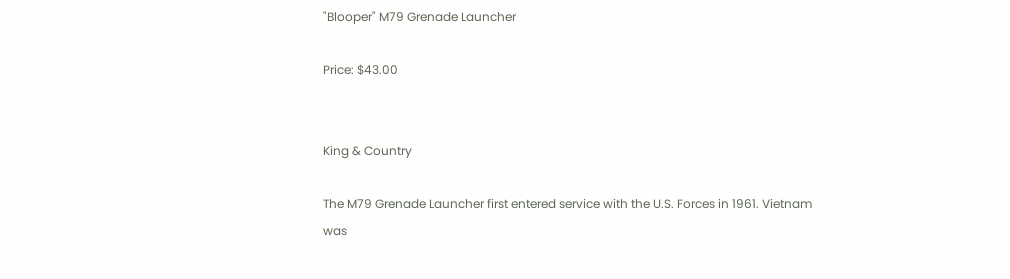"Blooper" M79 Grenade Launcher

Price: $43.00


King & Country

The M79 Grenade Launcher first entered service with the U.S. Forces in 1961. Vietnam was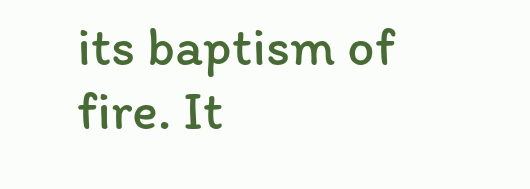its baptism of fire. It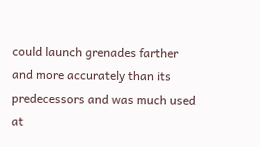could launch grenades farther and more accurately than its predecessors and was much used at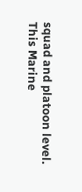squad and platoon level.
This Marine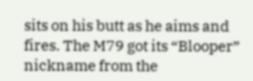sits on his butt as he aims and fires. The M79 got its “Blooper” nickname from the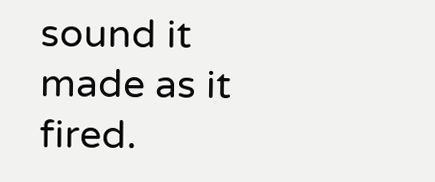sound it made as it fired.